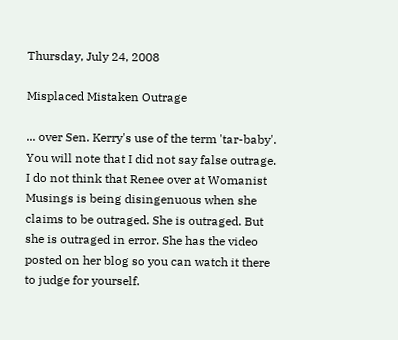Thursday, July 24, 2008

Misplaced Mistaken Outrage

... over Sen. Kerry's use of the term 'tar-baby'. You will note that I did not say false outrage. I do not think that Renee over at Womanist Musings is being disingenuous when she claims to be outraged. She is outraged. But she is outraged in error. She has the video posted on her blog so you can watch it there to judge for yourself.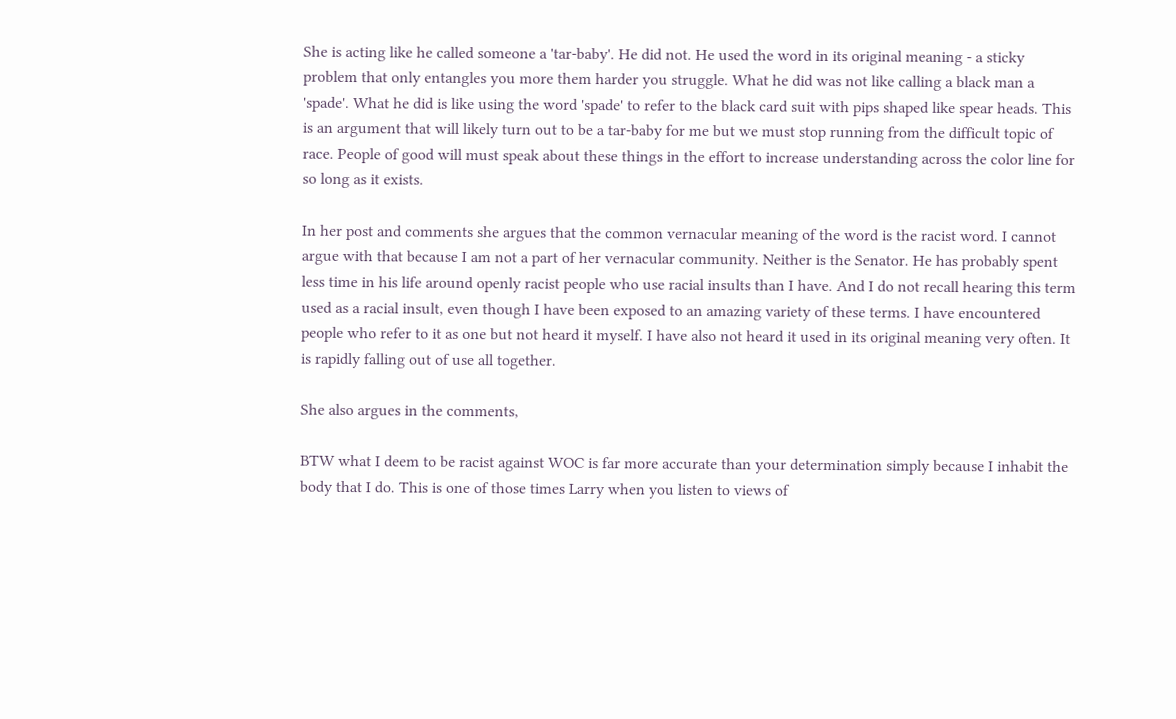She is acting like he called someone a 'tar-baby'. He did not. He used the word in its original meaning - a sticky problem that only entangles you more them harder you struggle. What he did was not like calling a black man a 'spade'. What he did is like using the word 'spade' to refer to the black card suit with pips shaped like spear heads. This is an argument that will likely turn out to be a tar-baby for me but we must stop running from the difficult topic of race. People of good will must speak about these things in the effort to increase understanding across the color line for so long as it exists.

In her post and comments she argues that the common vernacular meaning of the word is the racist word. I cannot argue with that because I am not a part of her vernacular community. Neither is the Senator. He has probably spent less time in his life around openly racist people who use racial insults than I have. And I do not recall hearing this term used as a racial insult, even though I have been exposed to an amazing variety of these terms. I have encountered people who refer to it as one but not heard it myself. I have also not heard it used in its original meaning very often. It is rapidly falling out of use all together.

She also argues in the comments,

BTW what I deem to be racist against WOC is far more accurate than your determination simply because I inhabit the body that I do. This is one of those times Larry when you listen to views of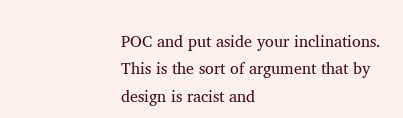POC and put aside your inclinations.
This is the sort of argument that by design is racist and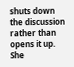shuts down the discussion rather than opens it up. She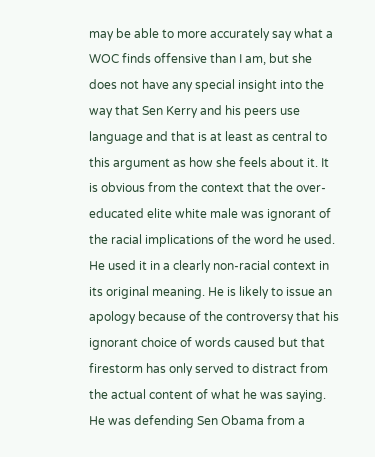may be able to more accurately say what a WOC finds offensive than I am, but she does not have any special insight into the way that Sen Kerry and his peers use language and that is at least as central to this argument as how she feels about it. It is obvious from the context that the over-educated elite white male was ignorant of the racial implications of the word he used. He used it in a clearly non-racial context in its original meaning. He is likely to issue an apology because of the controversy that his ignorant choice of words caused but that firestorm has only served to distract from the actual content of what he was saying. He was defending Sen Obama from a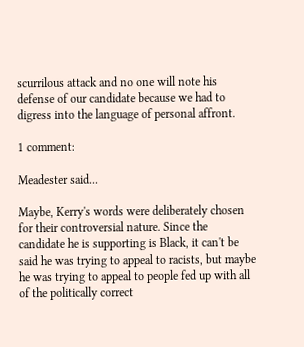scurrilous attack and no one will note his defense of our candidate because we had to digress into the language of personal affront.

1 comment:

Meadester said...

Maybe, Kerry's words were deliberately chosen for their controversial nature. Since the candidate he is supporting is Black, it can't be said he was trying to appeal to racists, but maybe he was trying to appeal to people fed up with all of the politically correct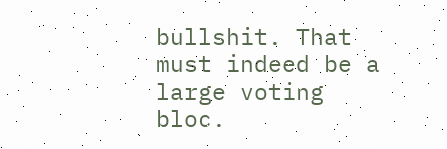bullshit. That must indeed be a large voting bloc.